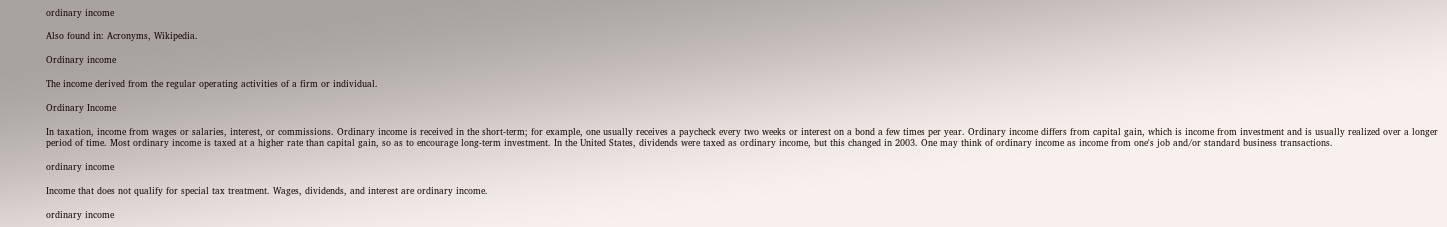ordinary income

Also found in: Acronyms, Wikipedia.

Ordinary income

The income derived from the regular operating activities of a firm or individual.

Ordinary Income

In taxation, income from wages or salaries, interest, or commissions. Ordinary income is received in the short-term; for example, one usually receives a paycheck every two weeks or interest on a bond a few times per year. Ordinary income differs from capital gain, which is income from investment and is usually realized over a longer period of time. Most ordinary income is taxed at a higher rate than capital gain, so as to encourage long-term investment. In the United States, dividends were taxed as ordinary income, but this changed in 2003. One may think of ordinary income as income from one's job and/or standard business transactions.

ordinary income

Income that does not qualify for special tax treatment. Wages, dividends, and interest are ordinary income.

ordinary income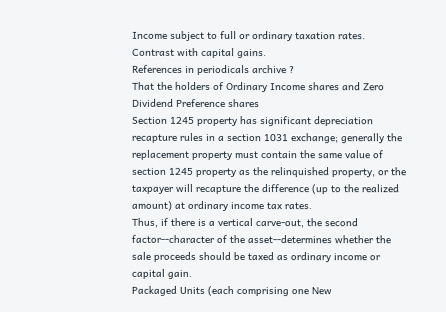Income subject to full or ordinary taxation rates. Contrast with capital gains.
References in periodicals archive ?
That the holders of Ordinary Income shares and Zero Dividend Preference shares
Section 1245 property has significant depreciation recapture rules in a section 1031 exchange; generally the replacement property must contain the same value of section 1245 property as the relinquished property, or the taxpayer will recapture the difference (up to the realized amount) at ordinary income tax rates.
Thus, if there is a vertical carve-out, the second factor--character of the asset--determines whether the sale proceeds should be taxed as ordinary income or capital gain.
Packaged Units (each comprising one New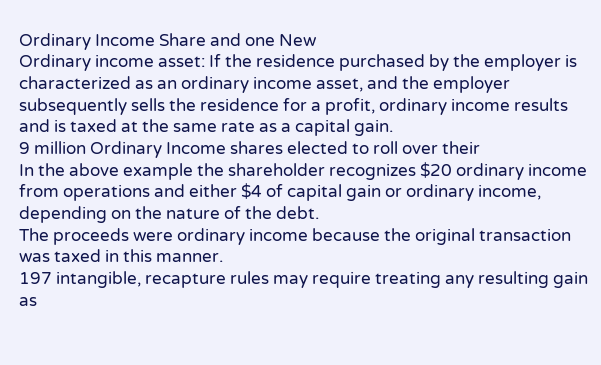Ordinary Income Share and one New
Ordinary income asset: If the residence purchased by the employer is characterized as an ordinary income asset, and the employer subsequently sells the residence for a profit, ordinary income results and is taxed at the same rate as a capital gain.
9 million Ordinary Income shares elected to roll over their
In the above example the shareholder recognizes $20 ordinary income from operations and either $4 of capital gain or ordinary income, depending on the nature of the debt.
The proceeds were ordinary income because the original transaction was taxed in this manner.
197 intangible, recapture rules may require treating any resulting gain as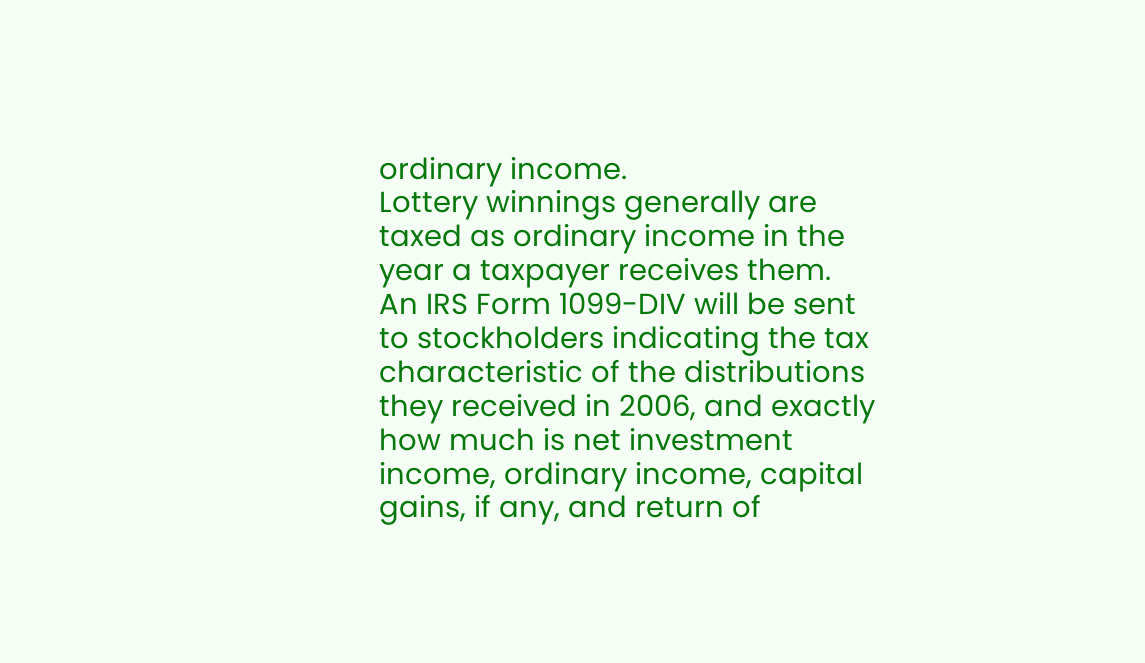ordinary income.
Lottery winnings generally are taxed as ordinary income in the year a taxpayer receives them.
An IRS Form 1099-DIV will be sent to stockholders indicating the tax characteristic of the distributions they received in 2006, and exactly how much is net investment income, ordinary income, capital gains, if any, and return of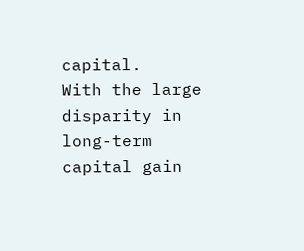capital.
With the large disparity in long-term capital gain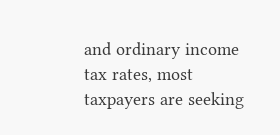and ordinary income tax rates, most taxpayers are seeking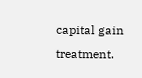capital gain treatment.